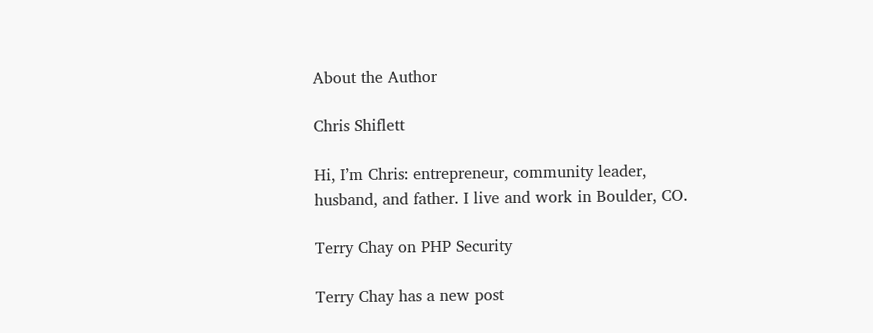About the Author

Chris Shiflett

Hi, I’m Chris: entrepreneur, community leader, husband, and father. I live and work in Boulder, CO.

Terry Chay on PHP Security

Terry Chay has a new post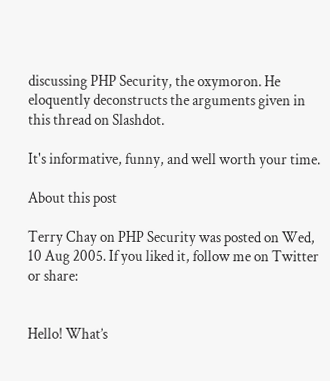discussing PHP Security, the oxymoron. He eloquently deconstructs the arguments given in this thread on Slashdot.

It's informative, funny, and well worth your time.

About this post

Terry Chay on PHP Security was posted on Wed, 10 Aug 2005. If you liked it, follow me on Twitter or share:


Hello! What’s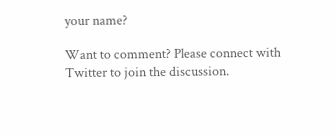your name?

Want to comment? Please connect with Twitter to join the discussion.